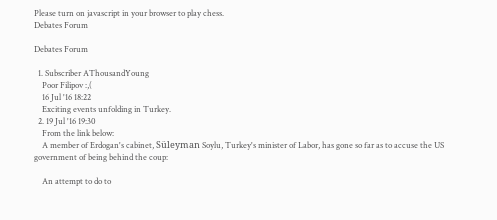Please turn on javascript in your browser to play chess.
Debates Forum

Debates Forum

  1. Subscriber AThousandYoung
    Poor Filipov :,(
    16 Jul '16 18:22
    Exciting events unfolding in Turkey.
  2. 19 Jul '16 19:30
    From the link below:
    A member of Erdogan's cabinet, Süleyman Soylu, Turkey's minister of Labor, has gone so far as to accuse the US government of being behind the coup:

    An attempt to do to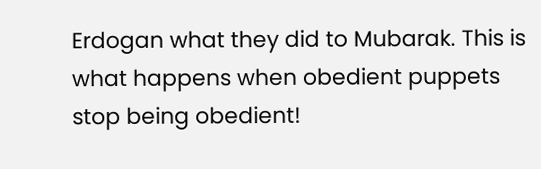Erdogan what they did to Mubarak. This is what happens when obedient puppets stop being obedient!